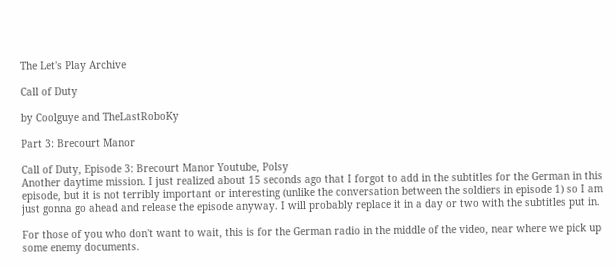The Let's Play Archive

Call of Duty

by Coolguye and TheLastRoboKy

Part 3: Brecourt Manor

Call of Duty, Episode 3: Brecourt Manor Youtube, Polsy
Another daytime mission. I just realized about 15 seconds ago that I forgot to add in the subtitles for the German in this episode, but it is not terribly important or interesting (unlike the conversation between the soldiers in episode 1) so I am just gonna go ahead and release the episode anyway. I will probably replace it in a day or two with the subtitles put in.

For those of you who don't want to wait, this is for the German radio in the middle of the video, near where we pick up some enemy documents.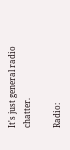It's just general radio chatter.

Radio: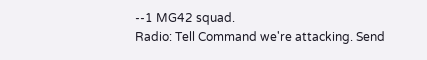--1 MG42 squad.
Radio: Tell Command we're attacking. Send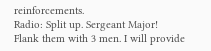reinforcements.
Radio: Split up. Sergeant Major! Flank them with 3 men. I will provide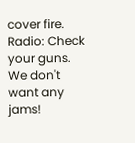cover fire.
Radio: Check your guns. We don't want any jams!